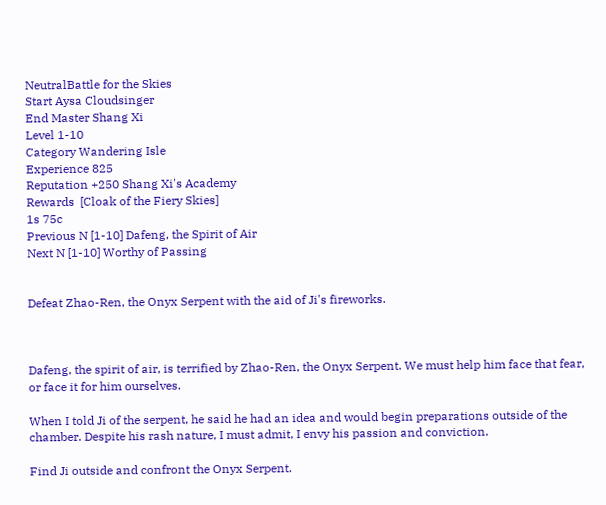NeutralBattle for the Skies
Start Aysa Cloudsinger
End Master Shang Xi
Level 1-10
Category Wandering Isle
Experience 825
Reputation +250 Shang Xi's Academy
Rewards  [Cloak of the Fiery Skies]
1s 75c
Previous N [1-10] Dafeng, the Spirit of Air
Next N [1-10] Worthy of Passing


Defeat Zhao-Ren, the Onyx Serpent with the aid of Ji's fireworks.



Dafeng, the spirit of air, is terrified by Zhao-Ren, the Onyx Serpent. We must help him face that fear, or face it for him ourselves.

When I told Ji of the serpent, he said he had an idea and would begin preparations outside of the chamber. Despite his rash nature, I must admit, I envy his passion and conviction.

Find Ji outside and confront the Onyx Serpent.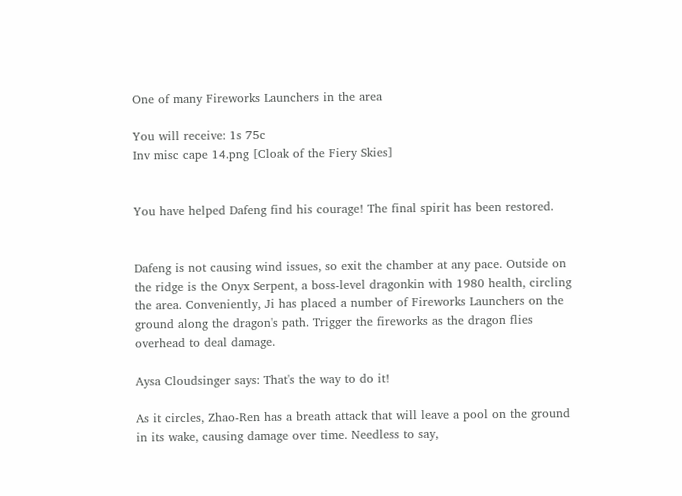One of many Fireworks Launchers in the area

You will receive: 1s 75c
Inv misc cape 14.png [Cloak of the Fiery Skies]


You have helped Dafeng find his courage! The final spirit has been restored.


Dafeng is not causing wind issues, so exit the chamber at any pace. Outside on the ridge is the Onyx Serpent, a boss-level dragonkin with 1980 health, circling the area. Conveniently, Ji has placed a number of Fireworks Launchers on the ground along the dragon's path. Trigger the fireworks as the dragon flies overhead to deal damage.

Aysa Cloudsinger says: That's the way to do it!

As it circles, Zhao-Ren has a breath attack that will leave a pool on the ground in its wake, causing damage over time. Needless to say,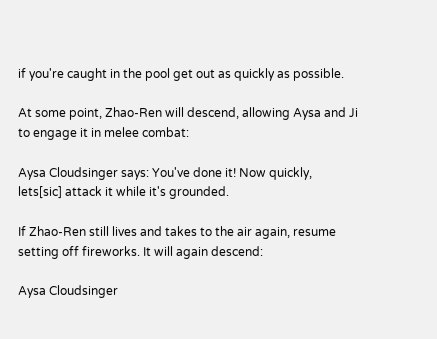if you're caught in the pool get out as quickly as possible.

At some point, Zhao-Ren will descend, allowing Aysa and Ji to engage it in melee combat:

Aysa Cloudsinger says: You've done it! Now quickly, lets[sic] attack it while it's grounded.

If Zhao-Ren still lives and takes to the air again, resume setting off fireworks. It will again descend:

Aysa Cloudsinger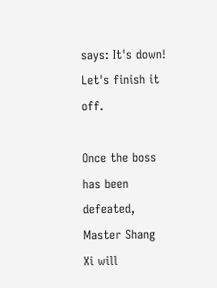says: It's down! Let's finish it off.

Once the boss has been defeated, Master Shang Xi will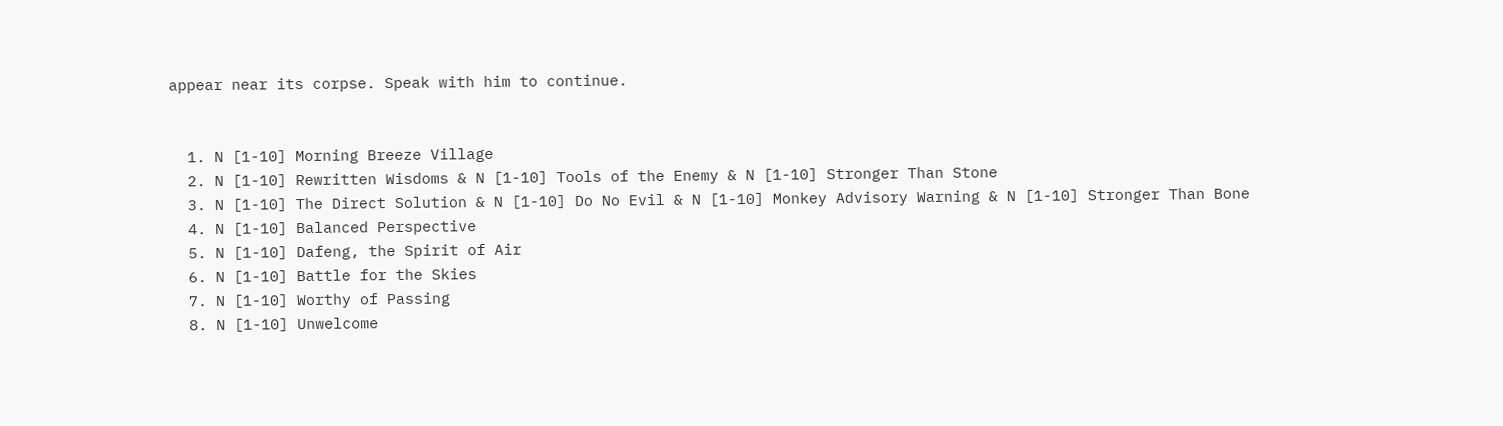appear near its corpse. Speak with him to continue.


  1. N [1-10] Morning Breeze Village
  2. N [1-10] Rewritten Wisdoms & N [1-10] Tools of the Enemy & N [1-10] Stronger Than Stone
  3. N [1-10] The Direct Solution & N [1-10] Do No Evil & N [1-10] Monkey Advisory Warning & N [1-10] Stronger Than Bone
  4. N [1-10] Balanced Perspective
  5. N [1-10] Dafeng, the Spirit of Air
  6. N [1-10] Battle for the Skies
  7. N [1-10] Worthy of Passing
  8. N [1-10] Unwelcome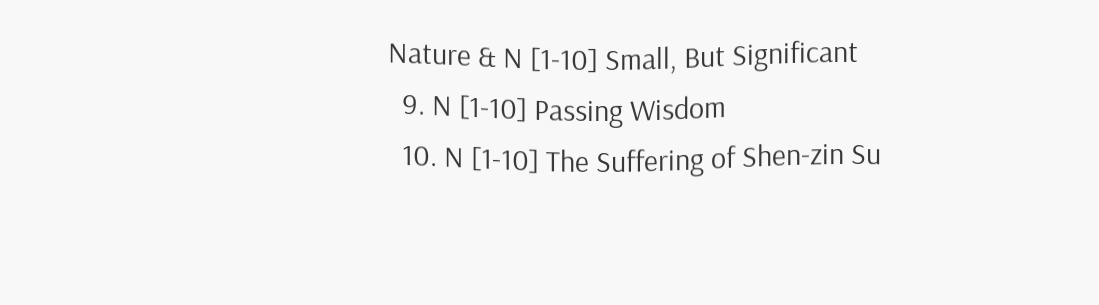Nature & N [1-10] Small, But Significant
  9. N [1-10] Passing Wisdom
  10. N [1-10] The Suffering of Shen-zin Su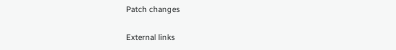Patch changes

External links